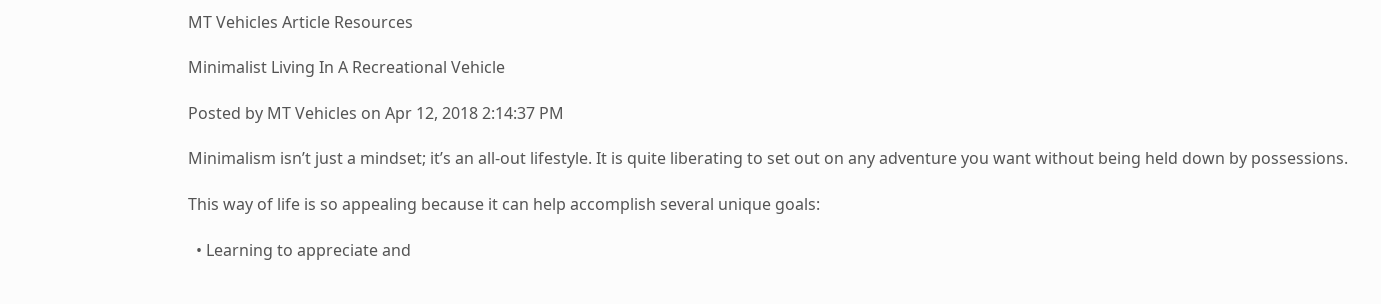MT Vehicles Article Resources

Minimalist Living In A Recreational Vehicle

Posted by MT Vehicles on Apr 12, 2018 2:14:37 PM

Minimalism isn’t just a mindset; it’s an all-out lifestyle. It is quite liberating to set out on any adventure you want without being held down by possessions.

This way of life is so appealing because it can help accomplish several unique goals:

  • Learning to appreciate and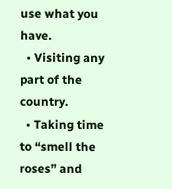use what you have.
  • Visiting any part of the country.
  • Taking time to “smell the roses” and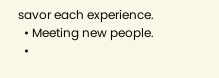savor each experience.
  • Meeting new people.
  •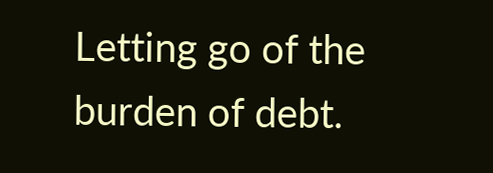Letting go of the burden of debt.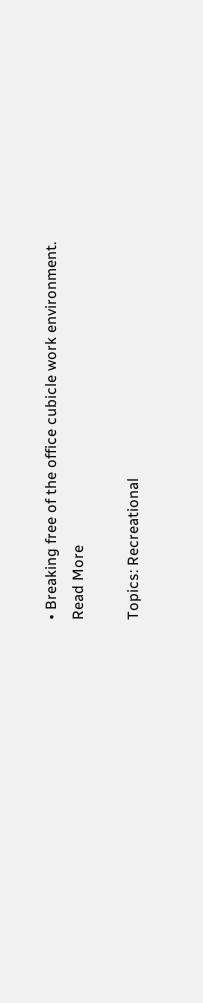• Breaking free of the office cubicle work environment.
Read More

Topics: Recreational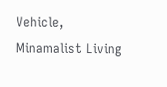Vehicle, Minamalist Living